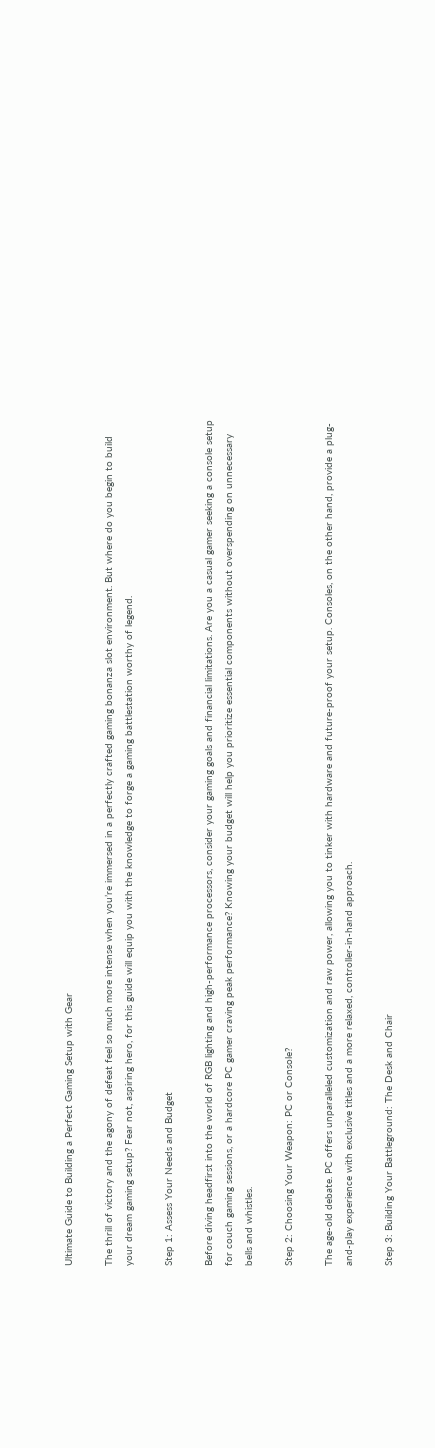Ultimate Guide to Building a Perfect Gaming Setup with Gear

The thrill of victory and the agony of defeat feel so much more intense when you’re immersed in a perfectly crafted gaming bonanza slot environment. But where do you begin to build your dream gaming setup? Fear not, aspiring hero, for this guide will equip you with the knowledge to forge a gaming battlestation worthy of legend.

Step 1: Assess Your Needs and Budget

Before diving headfirst into the world of RGB lighting and high-performance processors, consider your gaming goals and financial limitations. Are you a casual gamer seeking a console setup for couch gaming sessions, or a hardcore PC gamer craving peak performance? Knowing your budget will help you prioritize essential components without overspending on unnecessary bells and whistles.

Step 2: Choosing Your Weapon: PC or Console?

The age-old debate. PC offers unparalleled customization and raw power, allowing you to tinker with hardware and future-proof your setup. Consoles, on the other hand, provide a plug-and-play experience with exclusive titles and a more relaxed, controller-in-hand approach.

Step 3: Building Your Battleground: The Desk and Chair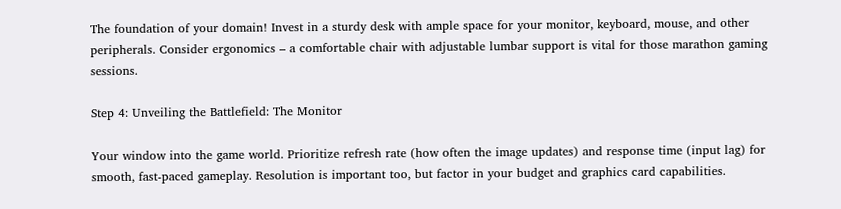The foundation of your domain! Invest in a sturdy desk with ample space for your monitor, keyboard, mouse, and other peripherals. Consider ergonomics – a comfortable chair with adjustable lumbar support is vital for those marathon gaming sessions.

Step 4: Unveiling the Battlefield: The Monitor

Your window into the game world. Prioritize refresh rate (how often the image updates) and response time (input lag) for smooth, fast-paced gameplay. Resolution is important too, but factor in your budget and graphics card capabilities.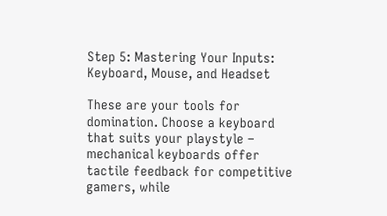Step 5: Mastering Your Inputs: Keyboard, Mouse, and Headset

These are your tools for domination. Choose a keyboard that suits your playstyle – mechanical keyboards offer tactile feedback for competitive gamers, while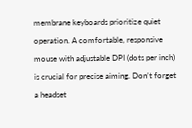membrane keyboards prioritize quiet operation. A comfortable, responsive mouse with adjustable DPI (dots per inch) is crucial for precise aiming. Don’t forget a headset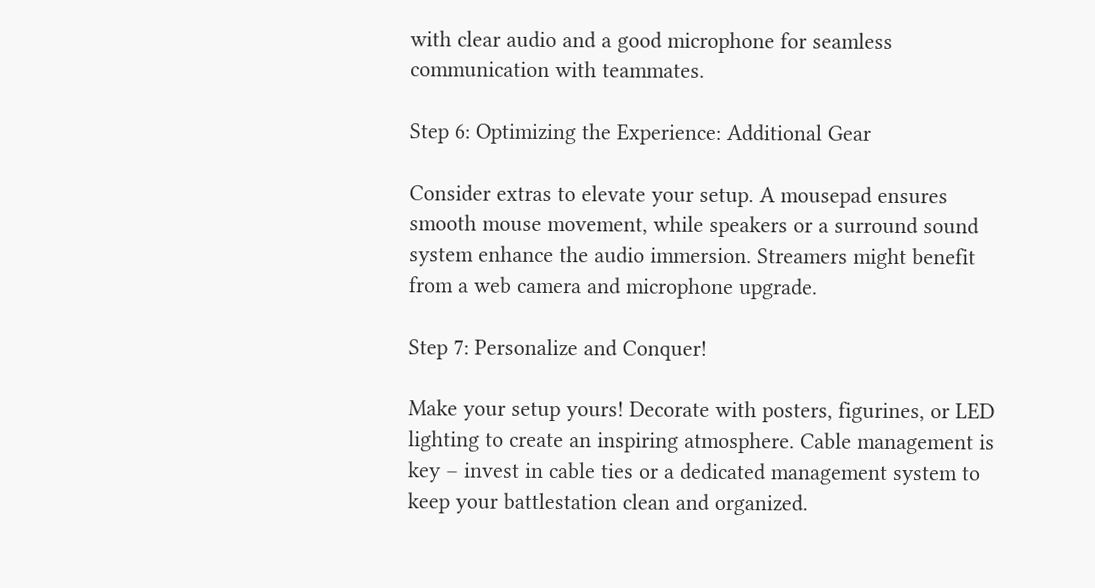with clear audio and a good microphone for seamless communication with teammates.

Step 6: Optimizing the Experience: Additional Gear

Consider extras to elevate your setup. A mousepad ensures smooth mouse movement, while speakers or a surround sound system enhance the audio immersion. Streamers might benefit from a web camera and microphone upgrade.

Step 7: Personalize and Conquer!

Make your setup yours! Decorate with posters, figurines, or LED lighting to create an inspiring atmosphere. Cable management is key – invest in cable ties or a dedicated management system to keep your battlestation clean and organized.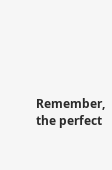Remember, the perfect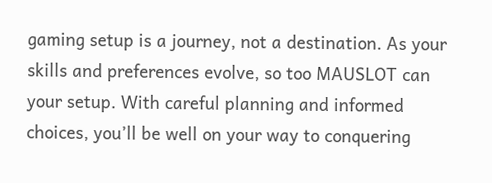gaming setup is a journey, not a destination. As your skills and preferences evolve, so too MAUSLOT can your setup. With careful planning and informed choices, you’ll be well on your way to conquering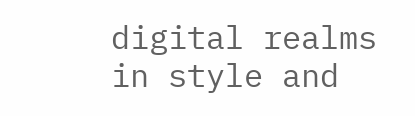digital realms in style and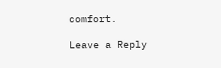comfort.

Leave a Reply